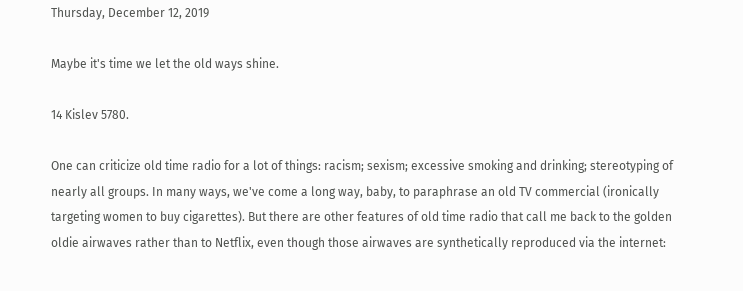Thursday, December 12, 2019

Maybe it's time we let the old ways shine.

14 Kislev 5780.

One can criticize old time radio for a lot of things: racism; sexism; excessive smoking and drinking; stereotyping of nearly all groups. In many ways, we've come a long way, baby, to paraphrase an old TV commercial (ironically targeting women to buy cigarettes). But there are other features of old time radio that call me back to the golden oldie airwaves rather than to Netflix, even though those airwaves are synthetically reproduced via the internet: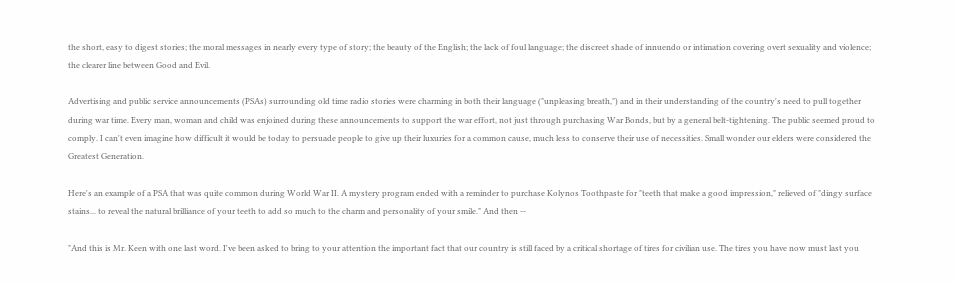the short, easy to digest stories; the moral messages in nearly every type of story; the beauty of the English; the lack of foul language; the discreet shade of innuendo or intimation covering overt sexuality and violence; the clearer line between Good and Evil.

Advertising and public service announcements (PSAs) surrounding old time radio stories were charming in both their language ("unpleasing breath,") and in their understanding of the country's need to pull together during war time. Every man, woman and child was enjoined during these announcements to support the war effort, not just through purchasing War Bonds, but by a general belt-tightening. The public seemed proud to comply. I can't even imagine how difficult it would be today to persuade people to give up their luxuries for a common cause, much less to conserve their use of necessities. Small wonder our elders were considered the Greatest Generation.

Here's an example of a PSA that was quite common during World War II. A mystery program ended with a reminder to purchase Kolynos Toothpaste for "teeth that make a good impression," relieved of "dingy surface stains... to reveal the natural brilliance of your teeth to add so much to the charm and personality of your smile." And then --

"And this is Mr. Keen with one last word. I've been asked to bring to your attention the important fact that our country is still faced by a critical shortage of tires for civilian use. The tires you have now must last you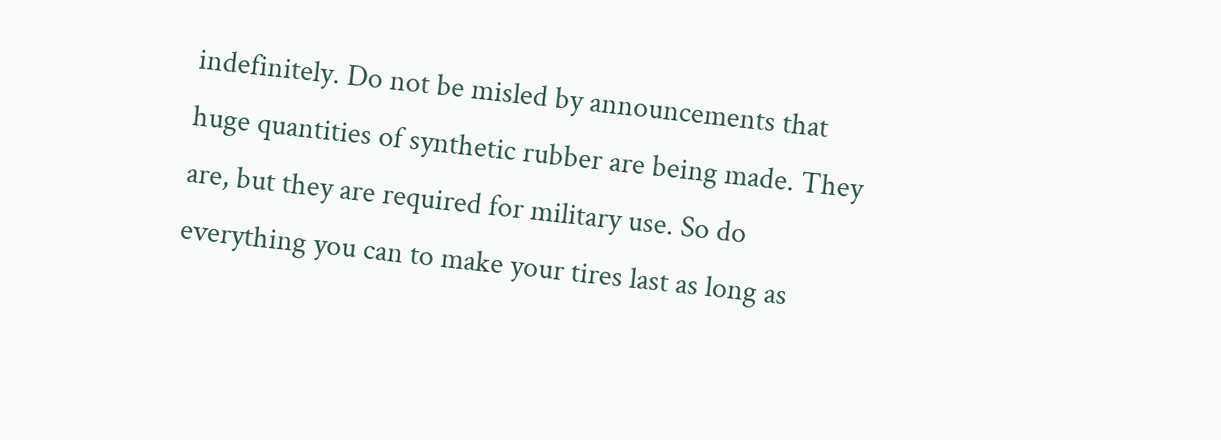indefinitely. Do not be misled by announcements that huge quantities of synthetic rubber are being made. They are, but they are required for military use. So do everything you can to make your tires last as long as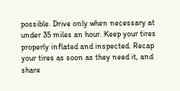possible. Drive only when necessary at under 35 miles an hour. Keep your tires properly inflated and inspected. Recap your tires as soon as they need it, and share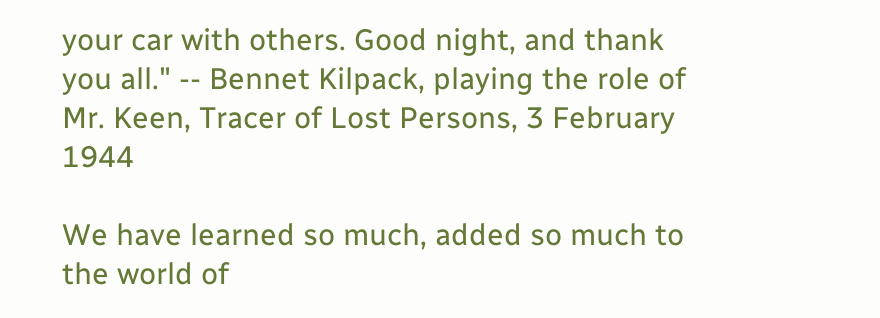your car with others. Good night, and thank you all." -- Bennet Kilpack, playing the role of Mr. Keen, Tracer of Lost Persons, 3 February 1944

We have learned so much, added so much to the world of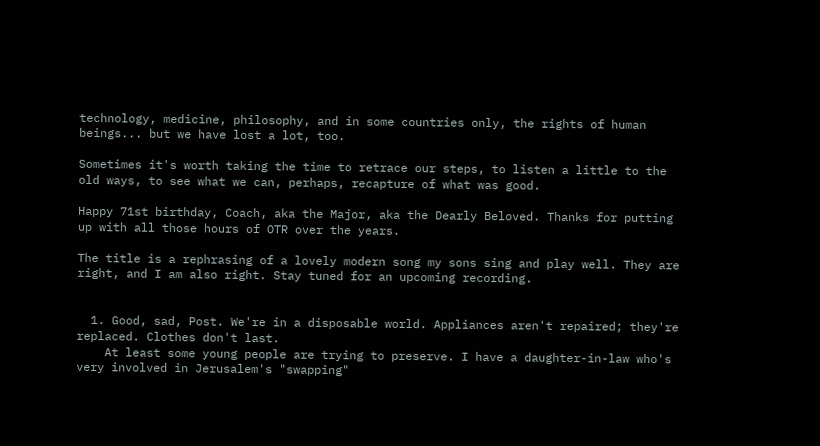technology, medicine, philosophy, and in some countries only, the rights of human beings... but we have lost a lot, too.

Sometimes it's worth taking the time to retrace our steps, to listen a little to the old ways, to see what we can, perhaps, recapture of what was good.

Happy 71st birthday, Coach, aka the Major, aka the Dearly Beloved. Thanks for putting up with all those hours of OTR over the years.

The title is a rephrasing of a lovely modern song my sons sing and play well. They are right, and I am also right. Stay tuned for an upcoming recording.


  1. Good, sad, Post. We're in a disposable world. Appliances aren't repaired; they're replaced. Clothes don't last.
    At least some young people are trying to preserve. I have a daughter-in-law who's very involved in Jerusalem's "swapping"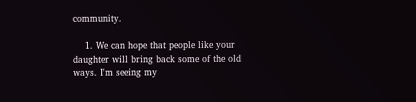community.

    1. We can hope that people like your daughter will bring back some of the old ways. I'm seeing my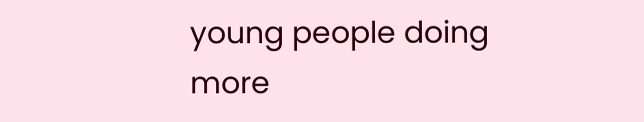young people doing more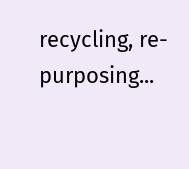recycling, re-purposing...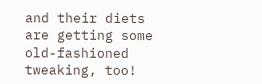and their diets are getting some old-fashioned tweaking, too!